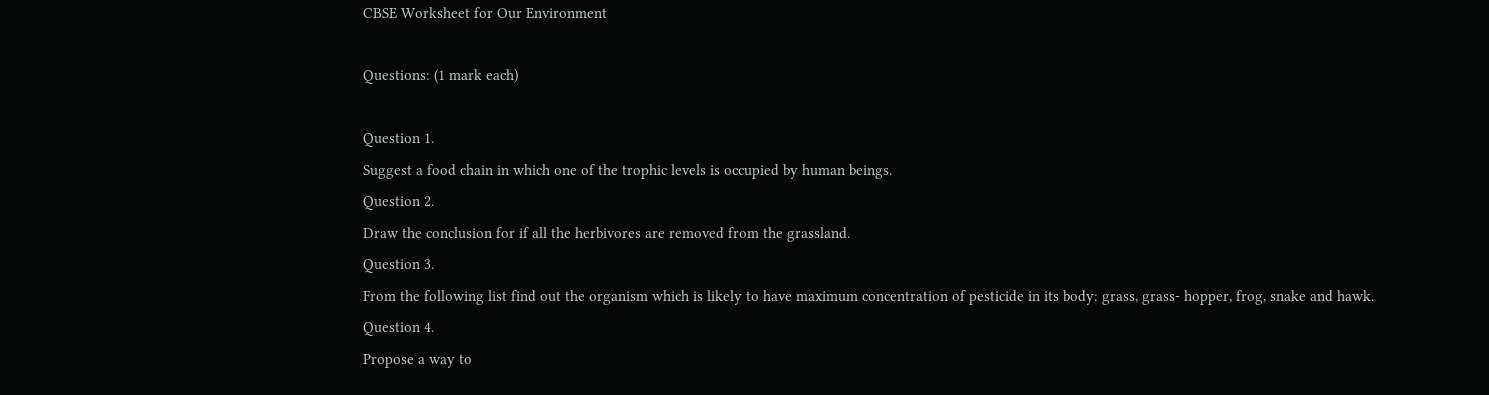CBSE Worksheet for Our Environment

Questions: (1 mark each)

Question 1.
Suggest a food chain in which one of the trophic levels is occupied by human beings.
Question 2.
Draw the conclusion for if all the herbivores are removed from the grassland.
Question 3.
From the following list find out the organism which is likely to have maximum concentration of pesticide in its body: grass, grass- hopper, frog, snake and hawk.
Question 4.
Propose a way to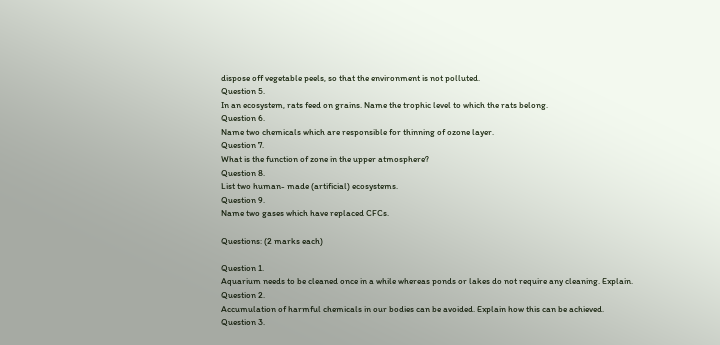dispose off vegetable peels, so that the environment is not polluted.
Question 5.
In an ecosystem, rats feed on grains. Name the trophic level to which the rats belong.
Question 6.
Name two chemicals which are responsible for thinning of ozone layer.
Question 7.
What is the function of zone in the upper atmosphere?
Question 8.
List two human- made (artificial) ecosystems.
Question 9.
Name two gases which have replaced CFCs.

Questions: (2 marks each)

Question 1.
Aquarium needs to be cleaned once in a while whereas ponds or lakes do not require any cleaning. Explain.
Question 2.
Accumulation of harmful chemicals in our bodies can be avoided. Explain how this can be achieved.
Question 3.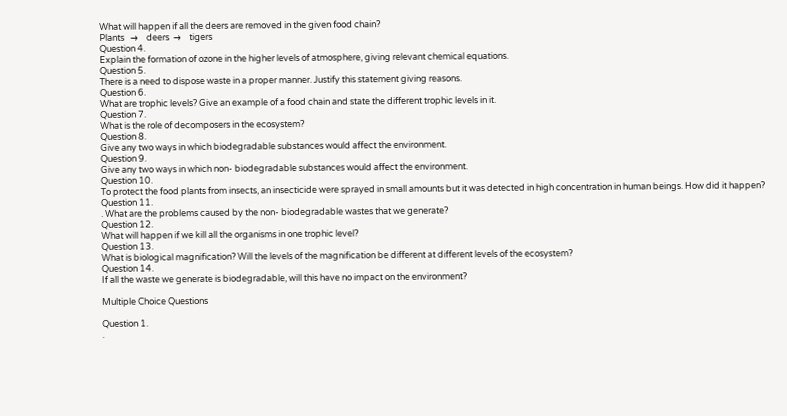What will happen if all the deers are removed in the given food chain?
Plants   →    deers  →    tigers
Question 4.
Explain the formation of ozone in the higher levels of atmosphere, giving relevant chemical equations.
Question 5.
There is a need to dispose waste in a proper manner. Justify this statement giving reasons.
Question 6.
What are trophic levels? Give an example of a food chain and state the different trophic levels in it.
Question 7.
What is the role of decomposers in the ecosystem?
Question 8.
Give any two ways in which biodegradable substances would affect the environment.
Question 9.
Give any two ways in which non- biodegradable substances would affect the environment.
Question 10.
To protect the food plants from insects, an insecticide were sprayed in small amounts but it was detected in high concentration in human beings. How did it happen?
Question 11.
. What are the problems caused by the non- biodegradable wastes that we generate?
Question 12.
What will happen if we kill all the organisms in one trophic level?
Question 13.
What is biological magnification? Will the levels of the magnification be different at different levels of the ecosystem?
Question 14.
If all the waste we generate is biodegradable, will this have no impact on the environment?

Multiple Choice Questions

Question 1.
.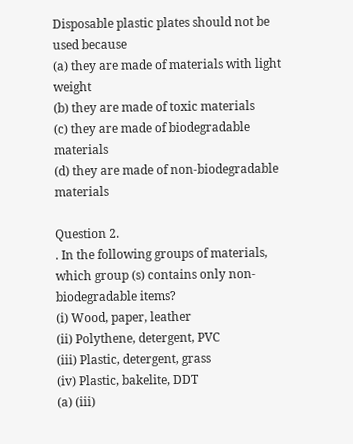Disposable plastic plates should not be used because
(a) they are made of materials with light weight
(b) they are made of toxic materials
(c) they are made of biodegradable materials
(d) they are made of non-biodegradable materials

Question 2.
. In the following groups of materials, which group (s) contains only non-biodegradable items?
(i) Wood, paper, leather
(ii) Polythene, detergent, PVC
(iii) Plastic, detergent, grass
(iv) Plastic, bakelite, DDT
(a) (iii)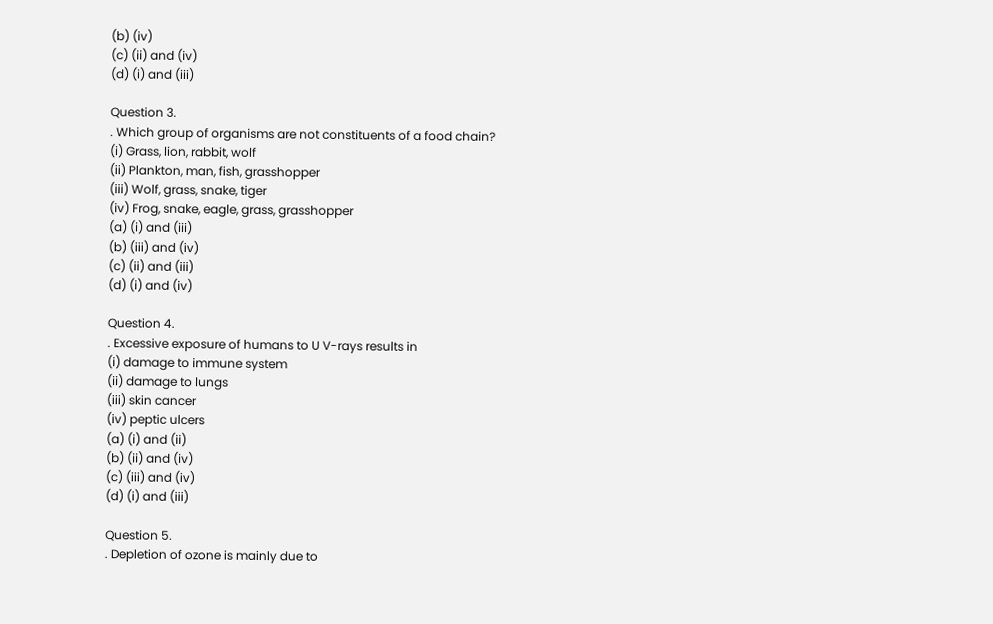(b) (iv)
(c) (ii) and (iv)
(d) (i) and (iii)

Question 3.
. Which group of organisms are not constituents of a food chain?
(i) Grass, lion, rabbit, wolf
(ii) Plankton, man, fish, grasshopper
(iii) Wolf, grass, snake, tiger
(iv) Frog, snake, eagle, grass, grasshopper
(a) (i) and (iii)
(b) (iii) and (iv)
(c) (ii) and (iii)
(d) (i) and (iv)

Question 4.
. Excessive exposure of humans to U V-rays results in
(i) damage to immune system
(ii) damage to lungs
(iii) skin cancer
(iv) peptic ulcers
(a) (i) and (ii)
(b) (ii) and (iv)
(c) (iii) and (iv)
(d) (i) and (iii)

Question 5.
. Depletion of ozone is mainly due to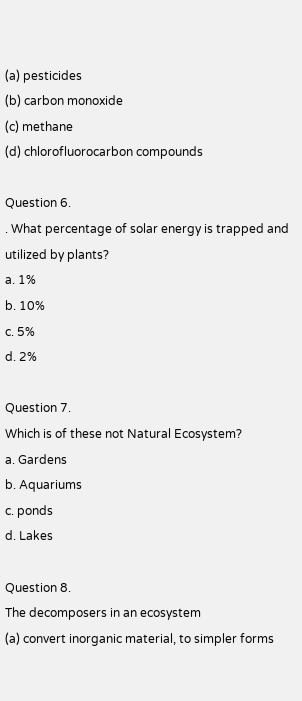(a) pesticides
(b) carbon monoxide
(c) methane
(d) chlorofluorocarbon compounds

Question 6.
. What percentage of solar energy is trapped and utilized by plants?
a. 1%
b. 10%
c. 5%
d. 2%

Question 7.
Which is of these not Natural Ecosystem?
a. Gardens
b. Aquariums
c. ponds
d. Lakes

Question 8.
The decomposers in an ecosystem
(a) convert inorganic material, to simpler forms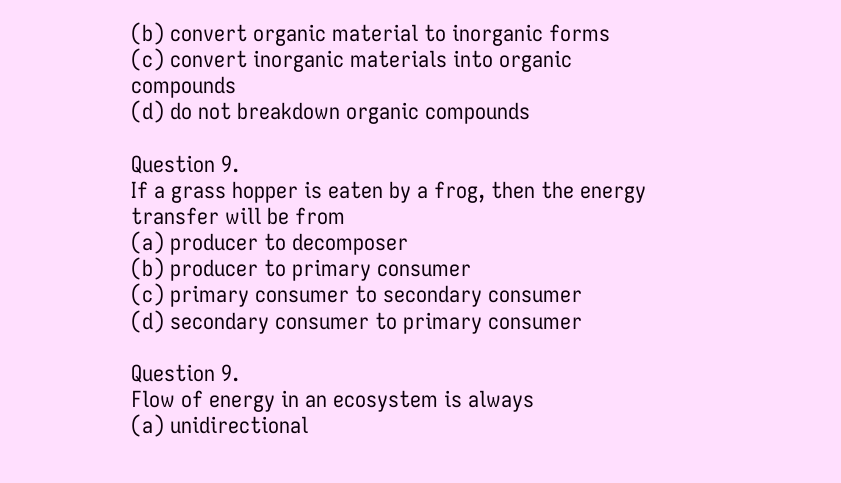(b) convert organic material to inorganic forms
(c) convert inorganic materials into organic compounds
(d) do not breakdown organic compounds

Question 9.
If a grass hopper is eaten by a frog, then the energy transfer will be from
(a) producer to decomposer
(b) producer to primary consumer
(c) primary consumer to secondary consumer
(d) secondary consumer to primary consumer

Question 9.
Flow of energy in an ecosystem is always
(a) unidirectional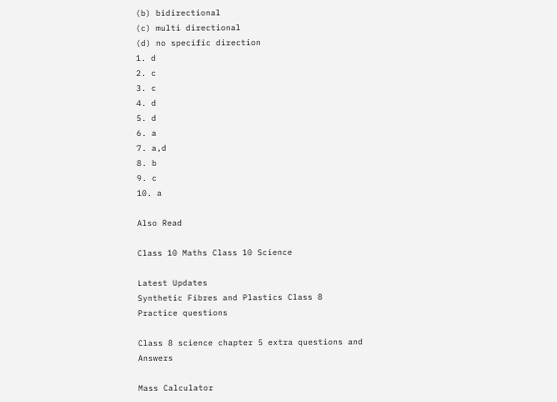(b) bidirectional
(c) multi directional
(d) no specific direction
1. d
2. c
3. c
4. d
5. d
6. a
7. a,d
8. b
9. c
10. a

Also Read

Class 10 Maths Class 10 Science

Latest Updates
Synthetic Fibres and Plastics Class 8 Practice questions

Class 8 science chapter 5 extra questions and Answers

Mass Calculator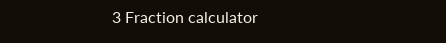3 Fraction calculator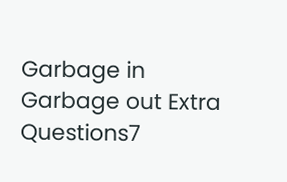Garbage in Garbage out Extra Questions7